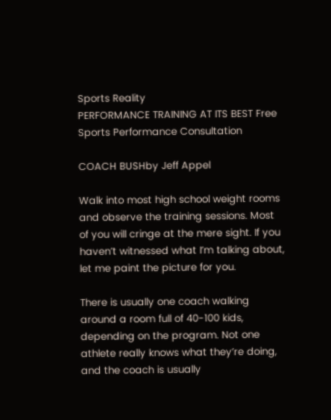Sports Reality
PERFORMANCE TRAINING AT ITS BEST Free Sports Performance Consultation

COACH BUSHby Jeff Appel

Walk into most high school weight rooms and observe the training sessions. Most of you will cringe at the mere sight. If you haven’t witnessed what I’m talking about, let me paint the picture for you.

There is usually one coach walking around a room full of 40-100 kids, depending on the program. Not one athlete really knows what they’re doing, and the coach is usually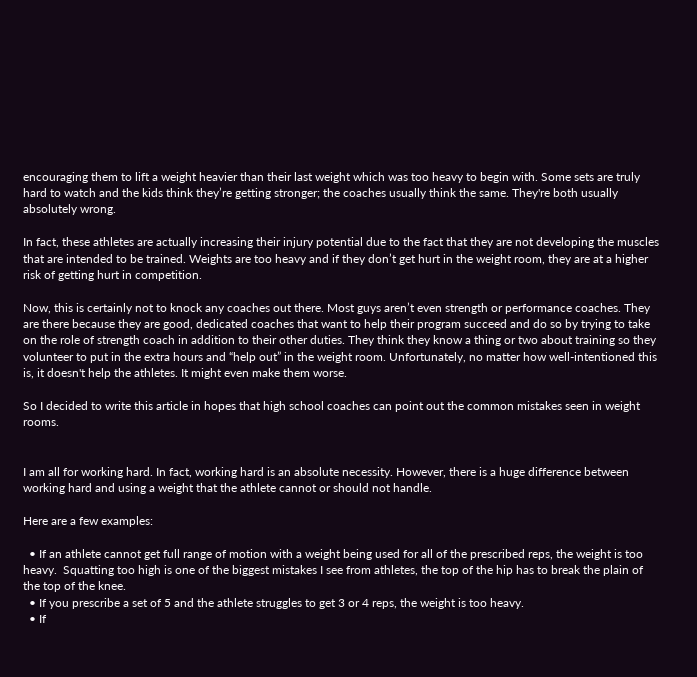encouraging them to lift a weight heavier than their last weight which was too heavy to begin with. Some sets are truly hard to watch and the kids think they’re getting stronger; the coaches usually think the same. They're both usually absolutely wrong.

In fact, these athletes are actually increasing their injury potential due to the fact that they are not developing the muscles that are intended to be trained. Weights are too heavy and if they don’t get hurt in the weight room, they are at a higher risk of getting hurt in competition.

Now, this is certainly not to knock any coaches out there. Most guys aren’t even strength or performance coaches. They are there because they are good, dedicated coaches that want to help their program succeed and do so by trying to take on the role of strength coach in addition to their other duties. They think they know a thing or two about training so they volunteer to put in the extra hours and “help out” in the weight room. Unfortunately, no matter how well-intentioned this is, it doesn't help the athletes. It might even make them worse.

So I decided to write this article in hopes that high school coaches can point out the common mistakes seen in weight rooms.


I am all for working hard. In fact, working hard is an absolute necessity. However, there is a huge difference between working hard and using a weight that the athlete cannot or should not handle.

Here are a few examples:

  • If an athlete cannot get full range of motion with a weight being used for all of the prescribed reps, the weight is too heavy.  Squatting too high is one of the biggest mistakes I see from athletes, the top of the hip has to break the plain of the top of the knee.
  • If you prescribe a set of 5 and the athlete struggles to get 3 or 4 reps, the weight is too heavy.
  • If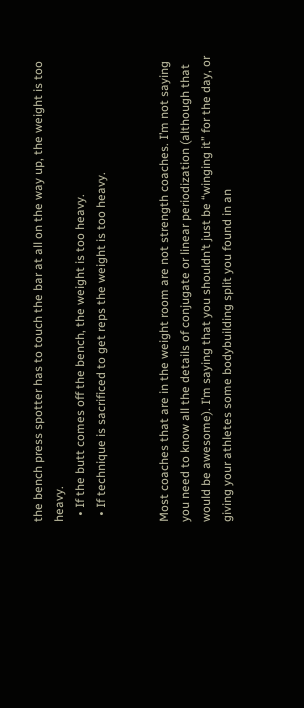the bench press spotter has to touch the bar at all on the way up, the weight is too heavy.
  • If the butt comes off the bench, the weight is too heavy.
  • If technique is sacrificed to get reps the weight is too heavy.


Most coaches that are in the weight room are not strength coaches. I’m not saying you need to know all the details of conjugate or linear periodization (although that would be awesome). I’m saying that you shouldn’t just be “winging it” for the day, or giving your athletes some bodybuilding split you found in an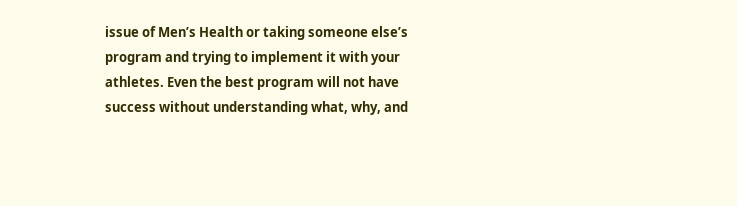issue of Men’s Health or taking someone else’s program and trying to implement it with your athletes. Even the best program will not have success without understanding what, why, and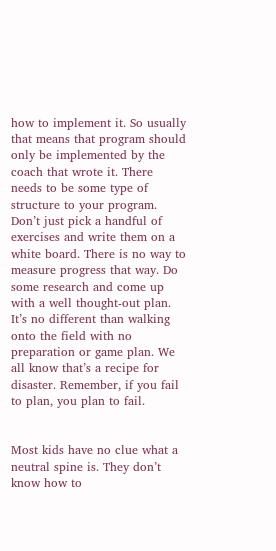how to implement it. So usually that means that program should only be implemented by the coach that wrote it. There needs to be some type of structure to your program. Don’t just pick a handful of exercises and write them on a white board. There is no way to measure progress that way. Do some research and come up with a well thought-out plan. It’s no different than walking onto the field with no preparation or game plan. We all know that’s a recipe for disaster. Remember, if you fail to plan, you plan to fail.


Most kids have no clue what a neutral spine is. They don’t know how to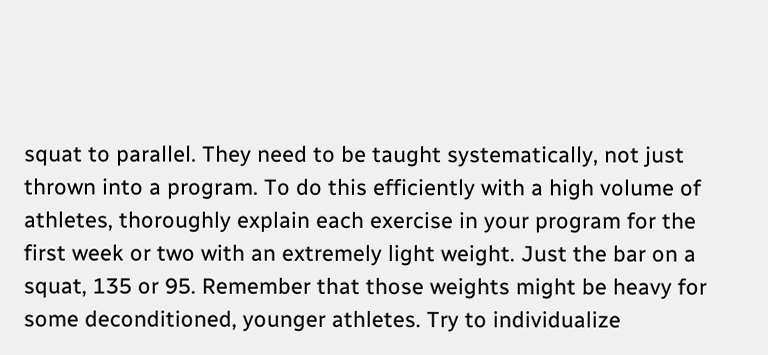squat to parallel. They need to be taught systematically, not just thrown into a program. To do this efficiently with a high volume of athletes, thoroughly explain each exercise in your program for the first week or two with an extremely light weight. Just the bar on a squat, 135 or 95. Remember that those weights might be heavy for some deconditioned, younger athletes. Try to individualize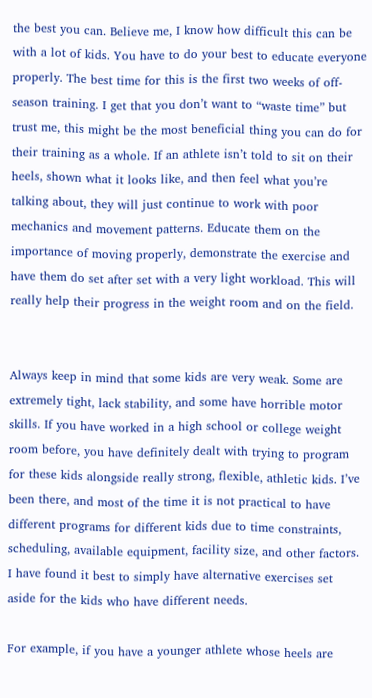the best you can. Believe me, I know how difficult this can be with a lot of kids. You have to do your best to educate everyone properly. The best time for this is the first two weeks of off-season training. I get that you don’t want to “waste time” but trust me, this might be the most beneficial thing you can do for their training as a whole. If an athlete isn’t told to sit on their heels, shown what it looks like, and then feel what you’re talking about, they will just continue to work with poor mechanics and movement patterns. Educate them on the importance of moving properly, demonstrate the exercise and have them do set after set with a very light workload. This will really help their progress in the weight room and on the field.


Always keep in mind that some kids are very weak. Some are extremely tight, lack stability, and some have horrible motor skills. If you have worked in a high school or college weight room before, you have definitely dealt with trying to program for these kids alongside really strong, flexible, athletic kids. I’ve been there, and most of the time it is not practical to have different programs for different kids due to time constraints, scheduling, available equipment, facility size, and other factors. I have found it best to simply have alternative exercises set aside for the kids who have different needs.

For example, if you have a younger athlete whose heels are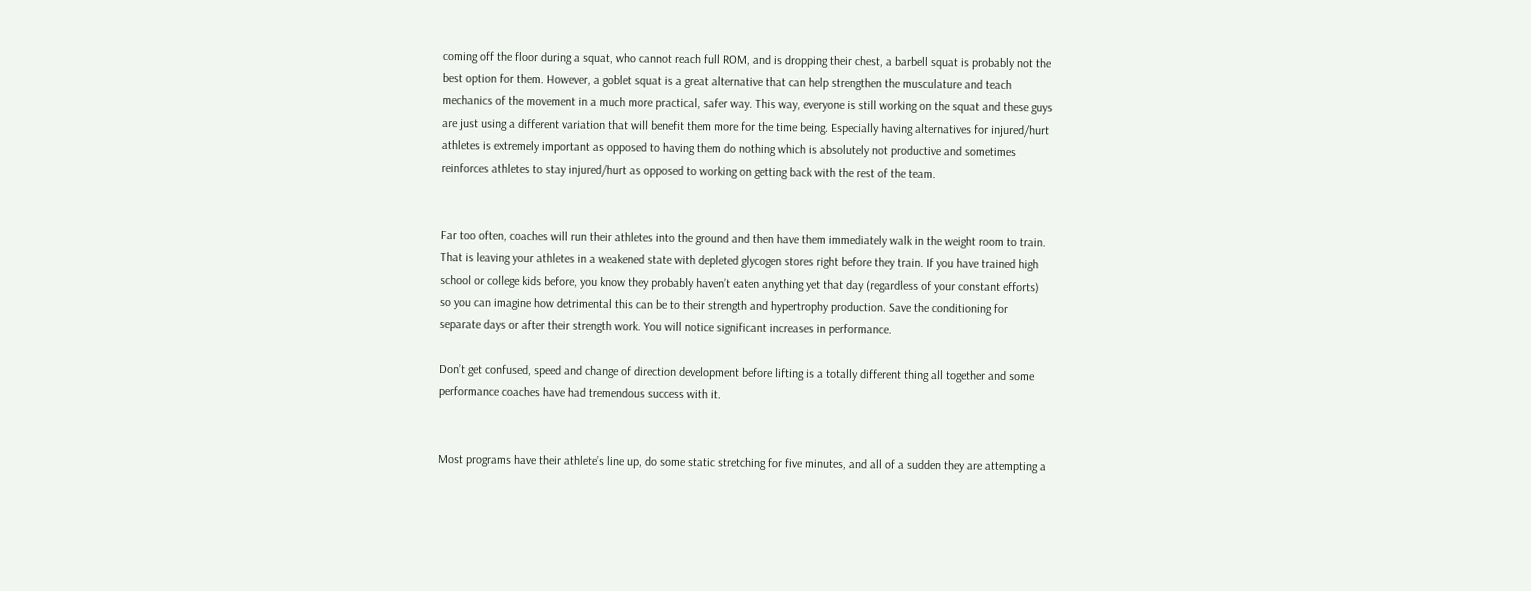coming off the floor during a squat, who cannot reach full ROM, and is dropping their chest, a barbell squat is probably not the best option for them. However, a goblet squat is a great alternative that can help strengthen the musculature and teach mechanics of the movement in a much more practical, safer way. This way, everyone is still working on the squat and these guys are just using a different variation that will benefit them more for the time being. Especially having alternatives for injured/hurt athletes is extremely important as opposed to having them do nothing which is absolutely not productive and sometimes reinforces athletes to stay injured/hurt as opposed to working on getting back with the rest of the team.


Far too often, coaches will run their athletes into the ground and then have them immediately walk in the weight room to train. That is leaving your athletes in a weakened state with depleted glycogen stores right before they train. If you have trained high school or college kids before, you know they probably haven’t eaten anything yet that day (regardless of your constant efforts) so you can imagine how detrimental this can be to their strength and hypertrophy production. Save the conditioning for separate days or after their strength work. You will notice significant increases in performance.

Don’t get confused, speed and change of direction development before lifting is a totally different thing all together and some performance coaches have had tremendous success with it.


Most programs have their athlete’s line up, do some static stretching for five minutes, and all of a sudden they are attempting a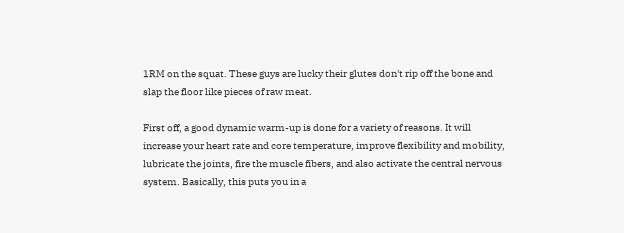1RM on the squat. These guys are lucky their glutes don't rip off the bone and slap the floor like pieces of raw meat.

First off, a good dynamic warm-up is done for a variety of reasons. It will increase your heart rate and core temperature, improve flexibility and mobility, lubricate the joints, fire the muscle fibers, and also activate the central nervous system. Basically, this puts you in a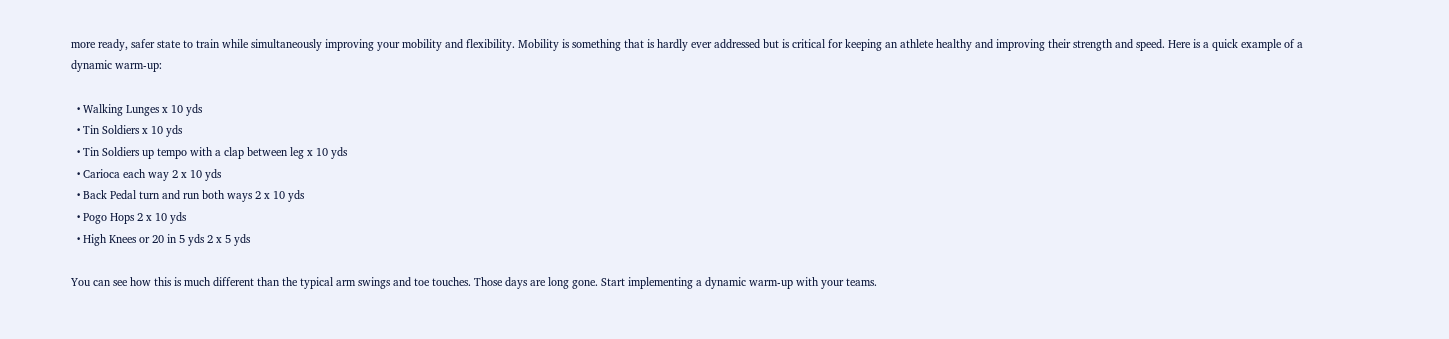more ready, safer state to train while simultaneously improving your mobility and flexibility. Mobility is something that is hardly ever addressed but is critical for keeping an athlete healthy and improving their strength and speed. Here is a quick example of a dynamic warm-up:

  • Walking Lunges x 10 yds
  • Tin Soldiers x 10 yds
  • Tin Soldiers up tempo with a clap between leg x 10 yds
  • Carioca each way 2 x 10 yds
  • Back Pedal turn and run both ways 2 x 10 yds
  • Pogo Hops 2 x 10 yds
  • High Knees or 20 in 5 yds 2 x 5 yds

You can see how this is much different than the typical arm swings and toe touches. Those days are long gone. Start implementing a dynamic warm-up with your teams.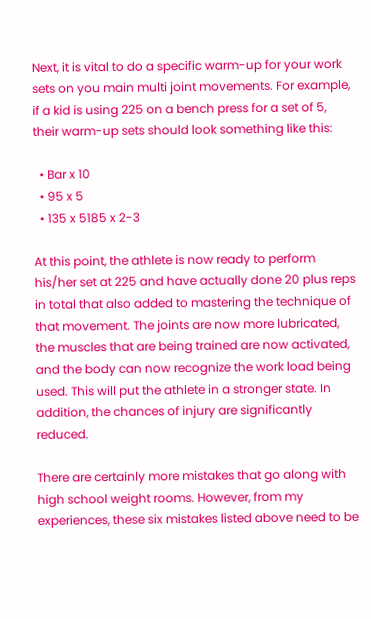Next, it is vital to do a specific warm-up for your work sets on you main multi joint movements. For example, if a kid is using 225 on a bench press for a set of 5, their warm-up sets should look something like this:

  • Bar x 10
  • 95 x 5
  • 135 x 5185 x 2-3

At this point, the athlete is now ready to perform his/her set at 225 and have actually done 20 plus reps in total that also added to mastering the technique of that movement. The joints are now more lubricated, the muscles that are being trained are now activated, and the body can now recognize the work load being used. This will put the athlete in a stronger state. In addition, the chances of injury are significantly reduced.

There are certainly more mistakes that go along with high school weight rooms. However, from my experiences, these six mistakes listed above need to be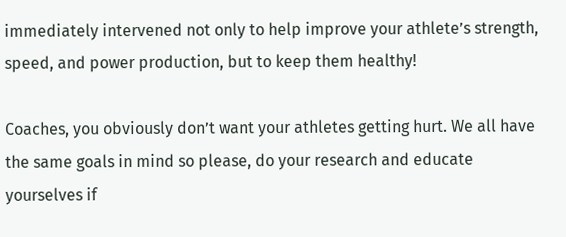immediately intervened not only to help improve your athlete’s strength, speed, and power production, but to keep them healthy!

Coaches, you obviously don’t want your athletes getting hurt. We all have the same goals in mind so please, do your research and educate yourselves if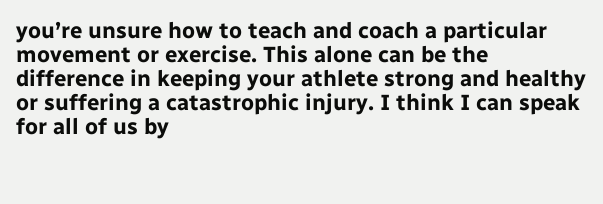you’re unsure how to teach and coach a particular movement or exercise. This alone can be the difference in keeping your athlete strong and healthy or suffering a catastrophic injury. I think I can speak for all of us by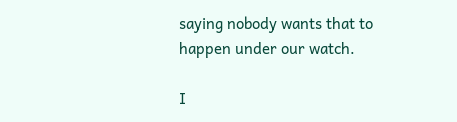saying nobody wants that to happen under our watch.

I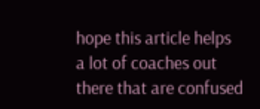hope this article helps a lot of coaches out there that are confused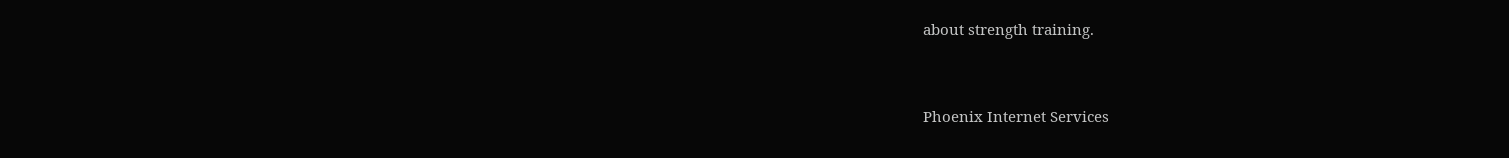about strength training.


Phoenix Internet Services